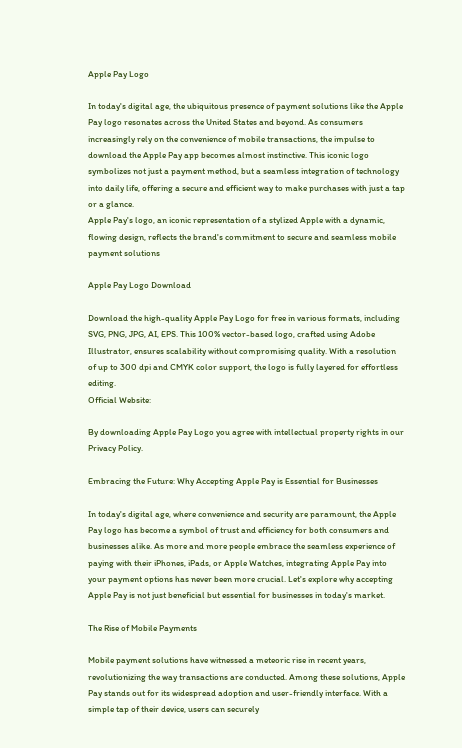Apple Pay Logo

In today's digital age, the ubiquitous presence of payment solutions like the Apple Pay logo resonates across the United States and beyond. As consumers increasingly rely on the convenience of mobile transactions, the impulse to download the Apple Pay app becomes almost instinctive. This iconic logo symbolizes not just a payment method, but a seamless integration of technology into daily life, offering a secure and efficient way to make purchases with just a tap or a glance.
Apple Pay's logo, an iconic representation of a stylized Apple with a dynamic, flowing design, reflects the brand's commitment to secure and seamless mobile payment solutions

Apple Pay Logo Download

Download the high-quality Apple Pay Logo for free in various formats, including SVG, PNG, JPG, AI, EPS. This 100% vector-based logo, crafted using Adobe Illustrator, ensures scalability without compromising quality. With a resolution of up to 300 dpi and CMYK color support, the logo is fully layered for effortless editing.
Official Website:

By downloading Apple Pay Logo you agree with intellectual property rights in our Privacy Policy.

Embracing the Future: Why Accepting Apple Pay is Essential for Businesses

In today's digital age, where convenience and security are paramount, the Apple Pay logo has become a symbol of trust and efficiency for both consumers and businesses alike. As more and more people embrace the seamless experience of paying with their iPhones, iPads, or Apple Watches, integrating Apple Pay into your payment options has never been more crucial. Let's explore why accepting Apple Pay is not just beneficial but essential for businesses in today's market.

The Rise of Mobile Payments

Mobile payment solutions have witnessed a meteoric rise in recent years, revolutionizing the way transactions are conducted. Among these solutions, Apple Pay stands out for its widespread adoption and user-friendly interface. With a simple tap of their device, users can securely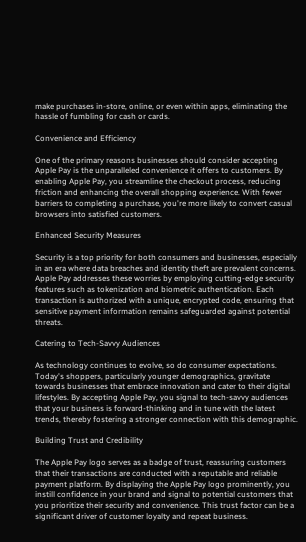make purchases in-store, online, or even within apps, eliminating the hassle of fumbling for cash or cards.

Convenience and Efficiency

One of the primary reasons businesses should consider accepting Apple Pay is the unparalleled convenience it offers to customers. By enabling Apple Pay, you streamline the checkout process, reducing friction and enhancing the overall shopping experience. With fewer barriers to completing a purchase, you're more likely to convert casual browsers into satisfied customers.

Enhanced Security Measures

Security is a top priority for both consumers and businesses, especially in an era where data breaches and identity theft are prevalent concerns. Apple Pay addresses these worries by employing cutting-edge security features such as tokenization and biometric authentication. Each transaction is authorized with a unique, encrypted code, ensuring that sensitive payment information remains safeguarded against potential threats.

Catering to Tech-Savvy Audiences

As technology continues to evolve, so do consumer expectations. Today's shoppers, particularly younger demographics, gravitate towards businesses that embrace innovation and cater to their digital lifestyles. By accepting Apple Pay, you signal to tech-savvy audiences that your business is forward-thinking and in tune with the latest trends, thereby fostering a stronger connection with this demographic.

Building Trust and Credibility

The Apple Pay logo serves as a badge of trust, reassuring customers that their transactions are conducted with a reputable and reliable payment platform. By displaying the Apple Pay logo prominently, you instill confidence in your brand and signal to potential customers that you prioritize their security and convenience. This trust factor can be a significant driver of customer loyalty and repeat business.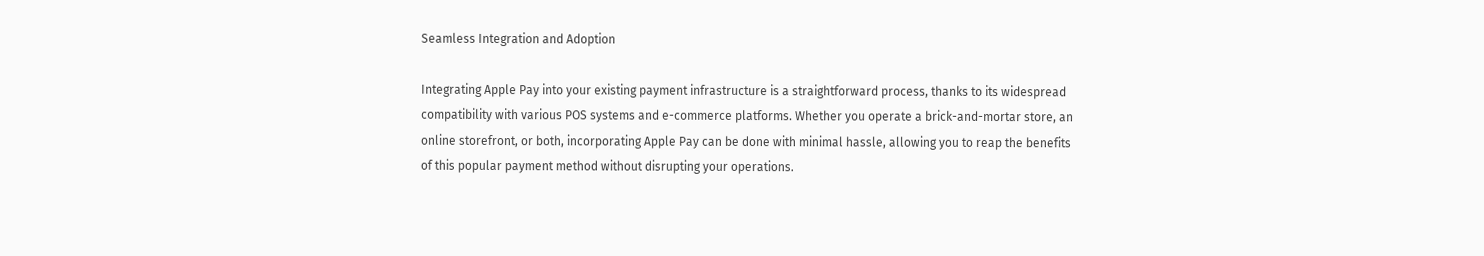Seamless Integration and Adoption

Integrating Apple Pay into your existing payment infrastructure is a straightforward process, thanks to its widespread compatibility with various POS systems and e-commerce platforms. Whether you operate a brick-and-mortar store, an online storefront, or both, incorporating Apple Pay can be done with minimal hassle, allowing you to reap the benefits of this popular payment method without disrupting your operations.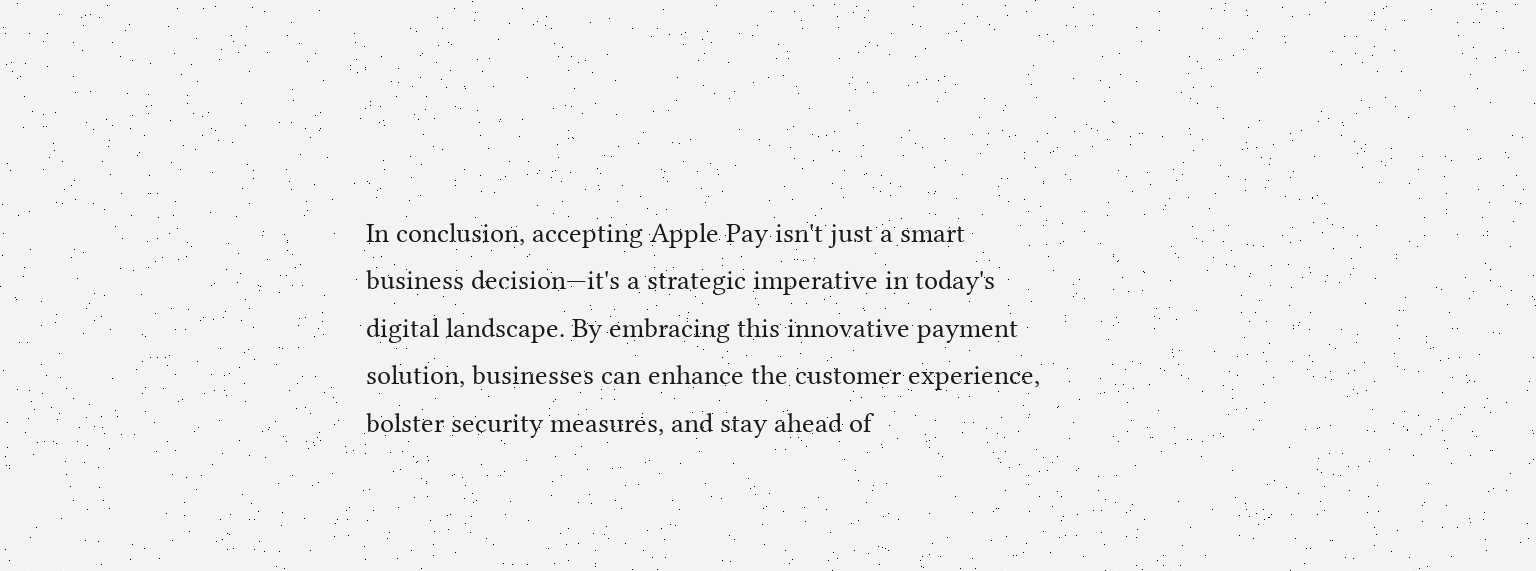In conclusion, accepting Apple Pay isn't just a smart business decision—it's a strategic imperative in today's digital landscape. By embracing this innovative payment solution, businesses can enhance the customer experience, bolster security measures, and stay ahead of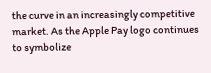the curve in an increasingly competitive market. As the Apple Pay logo continues to symbolize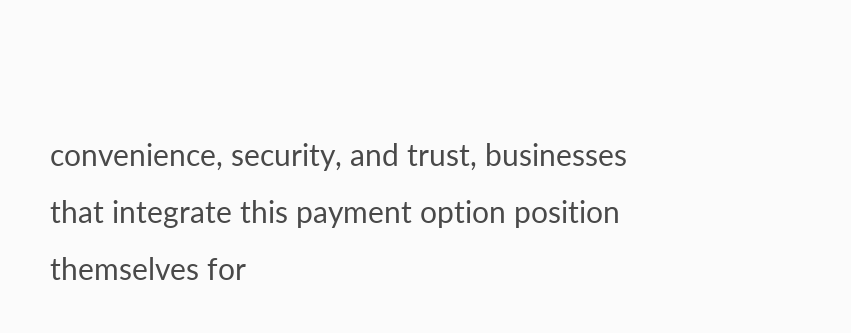convenience, security, and trust, businesses that integrate this payment option position themselves for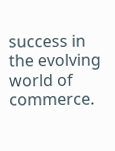success in the evolving world of commerce.